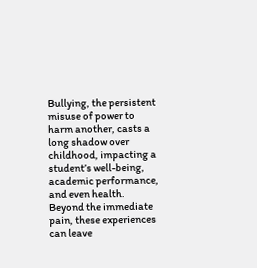Bullying, the persistent misuse of power to harm another, casts a long shadow over childhood, impacting a student’s well-being, academic performance, and even health. Beyond the immediate pain, these experiences can leave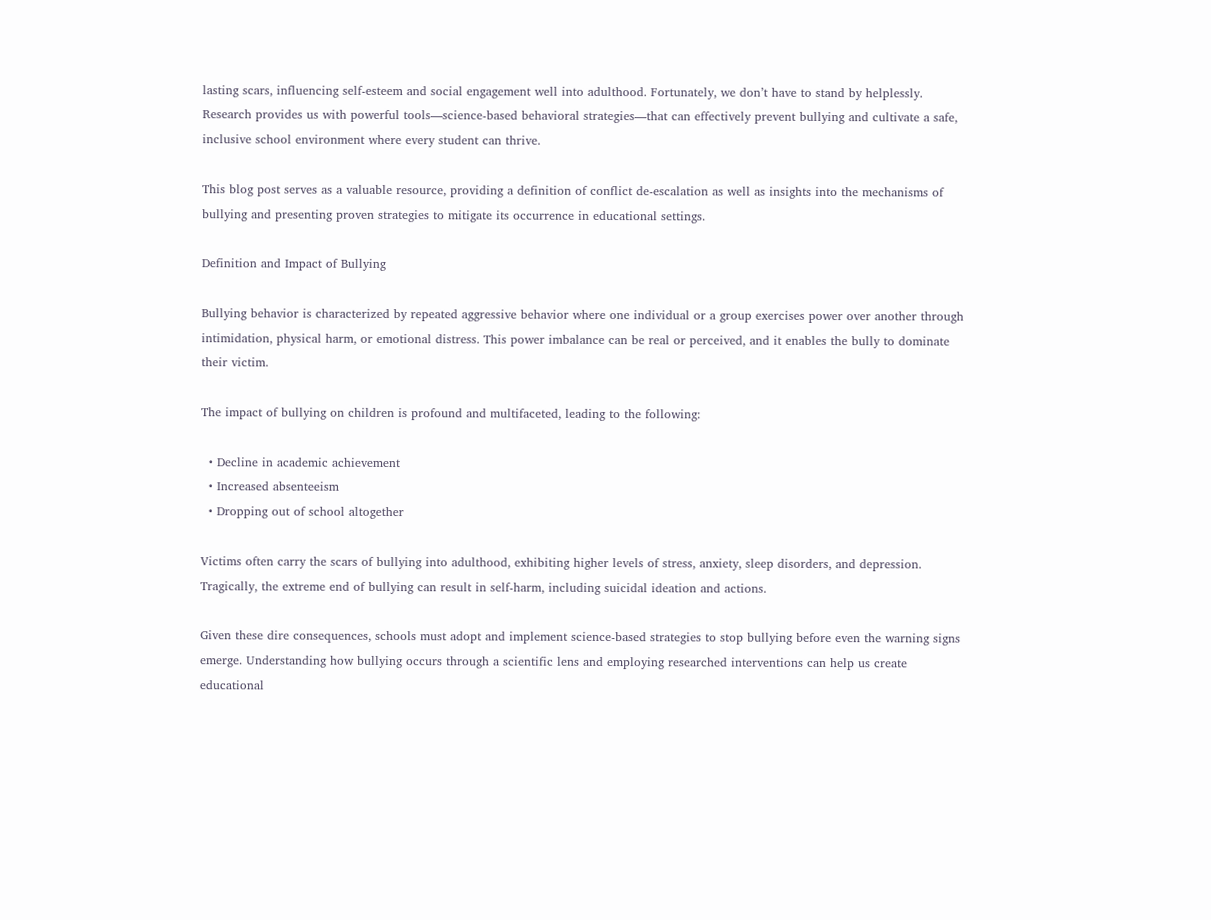lasting scars, influencing self-esteem and social engagement well into adulthood. Fortunately, we don’t have to stand by helplessly. Research provides us with powerful tools—science-based behavioral strategies—that can effectively prevent bullying and cultivate a safe, inclusive school environment where every student can thrive.

This blog post serves as a valuable resource, providing a definition of conflict de-escalation as well as insights into the mechanisms of bullying and presenting proven strategies to mitigate its occurrence in educational settings.

Definition and Impact of Bullying

Bullying behavior is characterized by repeated aggressive behavior where one individual or a group exercises power over another through intimidation, physical harm, or emotional distress. This power imbalance can be real or perceived, and it enables the bully to dominate their victim.

The impact of bullying on children is profound and multifaceted, leading to the following:

  • Decline in academic achievement
  • Increased absenteeism
  • Dropping out of school altogether

Victims often carry the scars of bullying into adulthood, exhibiting higher levels of stress, anxiety, sleep disorders, and depression. Tragically, the extreme end of bullying can result in self-harm, including suicidal ideation and actions.

Given these dire consequences, schools must adopt and implement science-based strategies to stop bullying before even the warning signs emerge. Understanding how bullying occurs through a scientific lens and employing researched interventions can help us create educational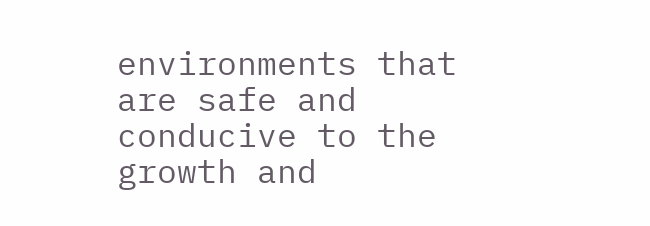environments that are safe and conducive to the growth and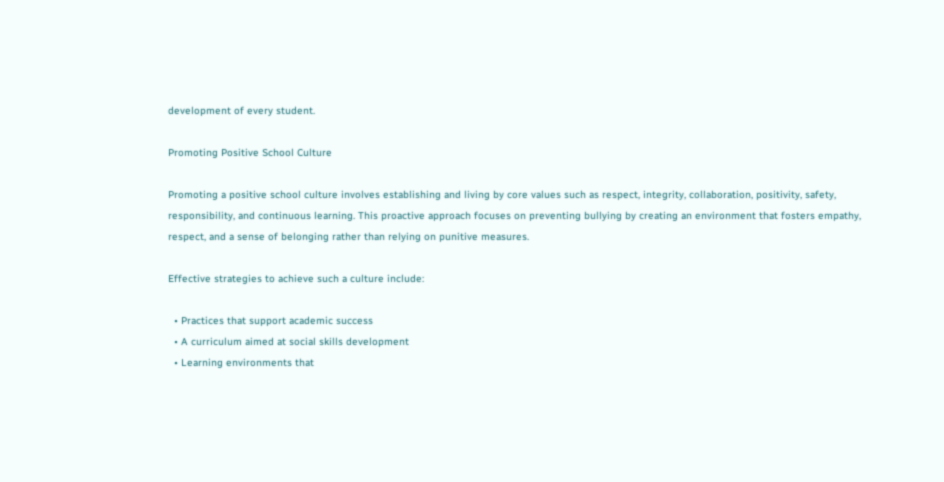development of every student.

Promoting Positive School Culture

Promoting a positive school culture involves establishing and living by core values such as respect, integrity, collaboration, positivity, safety, responsibility, and continuous learning. This proactive approach focuses on preventing bullying by creating an environment that fosters empathy, respect, and a sense of belonging rather than relying on punitive measures.

Effective strategies to achieve such a culture include:

  • Practices that support academic success
  • A curriculum aimed at social skills development
  • Learning environments that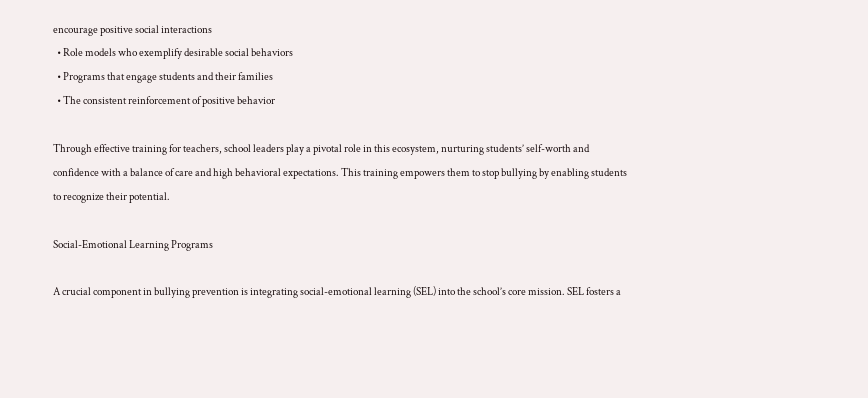encourage positive social interactions
  • Role models who exemplify desirable social behaviors
  • Programs that engage students and their families
  • The consistent reinforcement of positive behavior

Through effective training for teachers, school leaders play a pivotal role in this ecosystem, nurturing students’ self-worth and confidence with a balance of care and high behavioral expectations. This training empowers them to stop bullying by enabling students to recognize their potential.

Social-Emotional Learning Programs

A crucial component in bullying prevention is integrating social-emotional learning (SEL) into the school’s core mission. SEL fosters a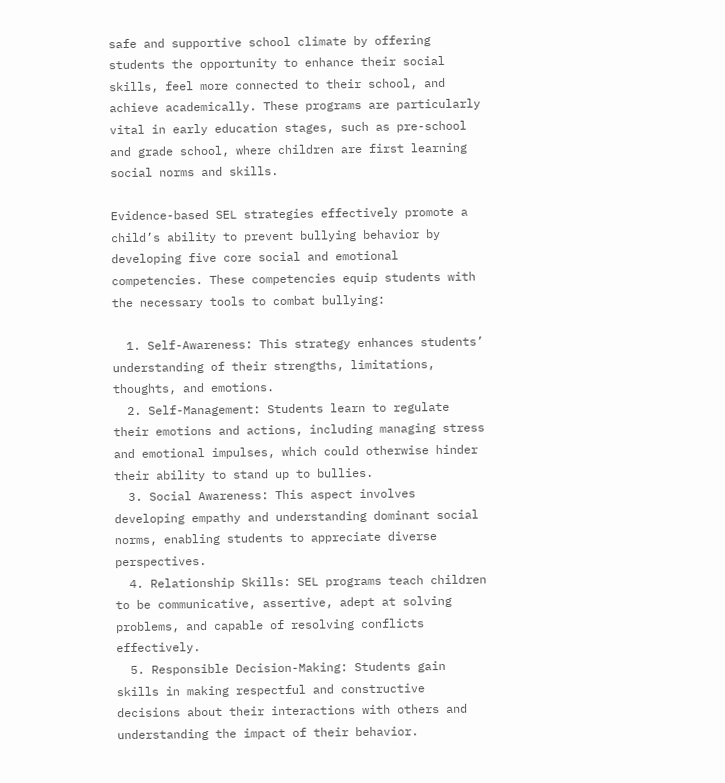safe and supportive school climate by offering students the opportunity to enhance their social skills, feel more connected to their school, and achieve academically. These programs are particularly vital in early education stages, such as pre-school and grade school, where children are first learning social norms and skills.

Evidence-based SEL strategies effectively promote a child’s ability to prevent bullying behavior by developing five core social and emotional competencies. These competencies equip students with the necessary tools to combat bullying:

  1. Self-Awareness: This strategy enhances students’ understanding of their strengths, limitations, thoughts, and emotions.
  2. Self-Management: Students learn to regulate their emotions and actions, including managing stress and emotional impulses, which could otherwise hinder their ability to stand up to bullies.
  3. Social Awareness: This aspect involves developing empathy and understanding dominant social norms, enabling students to appreciate diverse perspectives.
  4. Relationship Skills: SEL programs teach children to be communicative, assertive, adept at solving problems, and capable of resolving conflicts effectively.
  5. Responsible Decision-Making: Students gain skills in making respectful and constructive decisions about their interactions with others and understanding the impact of their behavior.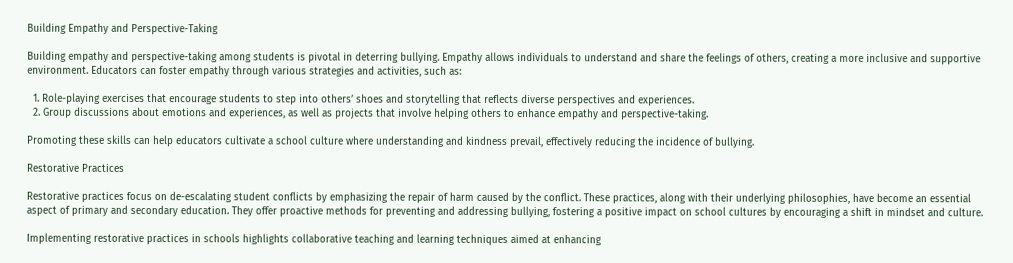Building Empathy and Perspective-Taking

Building empathy and perspective-taking among students is pivotal in deterring bullying. Empathy allows individuals to understand and share the feelings of others, creating a more inclusive and supportive environment. Educators can foster empathy through various strategies and activities, such as:

  1. Role-playing exercises that encourage students to step into others’ shoes and storytelling that reflects diverse perspectives and experiences.
  2. Group discussions about emotions and experiences, as well as projects that involve helping others to enhance empathy and perspective-taking.

Promoting these skills can help educators cultivate a school culture where understanding and kindness prevail, effectively reducing the incidence of bullying.

Restorative Practices

Restorative practices focus on de-escalating student conflicts by emphasizing the repair of harm caused by the conflict. These practices, along with their underlying philosophies, have become an essential aspect of primary and secondary education. They offer proactive methods for preventing and addressing bullying, fostering a positive impact on school cultures by encouraging a shift in mindset and culture.

Implementing restorative practices in schools highlights collaborative teaching and learning techniques aimed at enhancing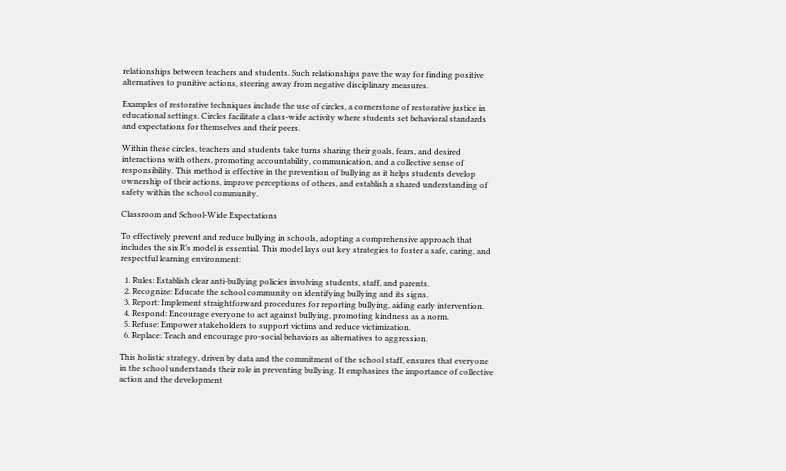relationships between teachers and students. Such relationships pave the way for finding positive alternatives to punitive actions, steering away from negative disciplinary measures.

Examples of restorative techniques include the use of circles, a cornerstone of restorative justice in educational settings. Circles facilitate a class-wide activity where students set behavioral standards and expectations for themselves and their peers.

Within these circles, teachers and students take turns sharing their goals, fears, and desired interactions with others, promoting accountability, communication, and a collective sense of responsibility. This method is effective in the prevention of bullying as it helps students develop ownership of their actions, improve perceptions of others, and establish a shared understanding of safety within the school community.

Classroom and School-Wide Expectations

To effectively prevent and reduce bullying in schools, adopting a comprehensive approach that includes the six R’s model is essential. This model lays out key strategies to foster a safe, caring, and respectful learning environment:

  1. Rules: Establish clear anti-bullying policies involving students, staff, and parents.
  2. Recognize: Educate the school community on identifying bullying and its signs.
  3. Report: Implement straightforward procedures for reporting bullying, aiding early intervention.
  4. Respond: Encourage everyone to act against bullying, promoting kindness as a norm.
  5. Refuse: Empower stakeholders to support victims and reduce victimization.
  6. Replace: Teach and encourage pro-social behaviors as alternatives to aggression.

This holistic strategy, driven by data and the commitment of the school staff, ensures that everyone in the school understands their role in preventing bullying. It emphasizes the importance of collective action and the development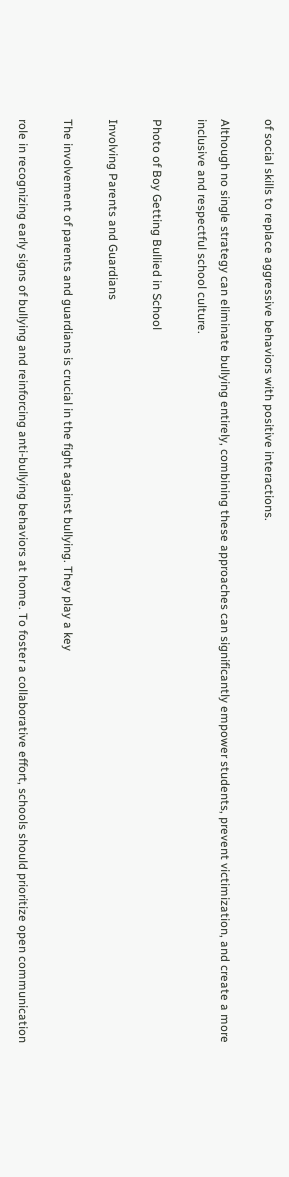of social skills to replace aggressive behaviors with positive interactions.

Although no single strategy can eliminate bullying entirely, combining these approaches can significantly empower students, prevent victimization, and create a more inclusive and respectful school culture.

Photo of Boy Getting Bullied in School

Involving Parents and Guardians

The involvement of parents and guardians is crucial in the fight against bullying. They play a key

role in recognizing early signs of bullying and reinforcing anti-bullying behaviors at home. To foster a collaborative effort, schools should prioritize open communication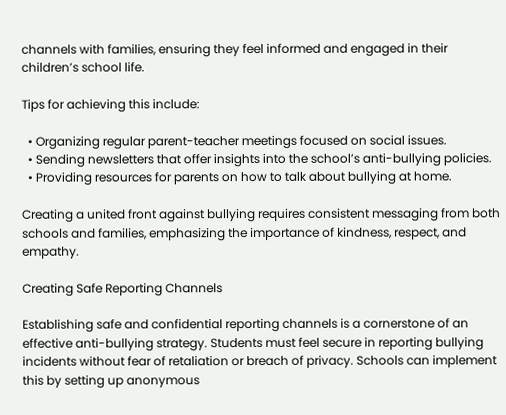channels with families, ensuring they feel informed and engaged in their children’s school life.

Tips for achieving this include:

  • Organizing regular parent-teacher meetings focused on social issues.
  • Sending newsletters that offer insights into the school’s anti-bullying policies.
  • Providing resources for parents on how to talk about bullying at home.

Creating a united front against bullying requires consistent messaging from both schools and families, emphasizing the importance of kindness, respect, and empathy.

Creating Safe Reporting Channels

Establishing safe and confidential reporting channels is a cornerstone of an effective anti-bullying strategy. Students must feel secure in reporting bullying incidents without fear of retaliation or breach of privacy. Schools can implement this by setting up anonymous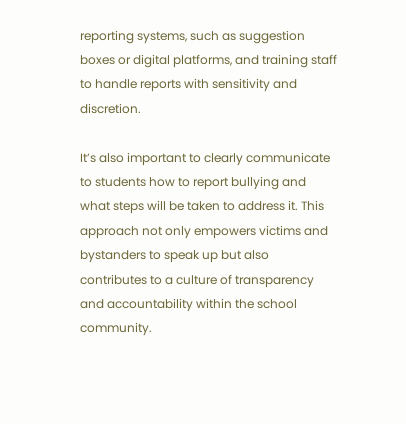reporting systems, such as suggestion boxes or digital platforms, and training staff to handle reports with sensitivity and discretion.

It’s also important to clearly communicate to students how to report bullying and what steps will be taken to address it. This approach not only empowers victims and bystanders to speak up but also contributes to a culture of transparency and accountability within the school community.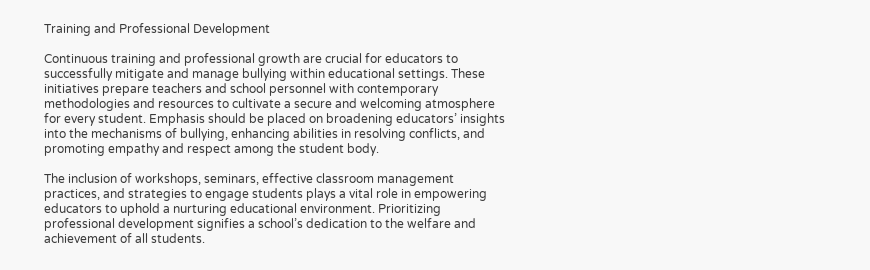Training and Professional Development

Continuous training and professional growth are crucial for educators to successfully mitigate and manage bullying within educational settings. These initiatives prepare teachers and school personnel with contemporary methodologies and resources to cultivate a secure and welcoming atmosphere for every student. Emphasis should be placed on broadening educators’ insights into the mechanisms of bullying, enhancing abilities in resolving conflicts, and promoting empathy and respect among the student body.

The inclusion of workshops, seminars, effective classroom management practices, and strategies to engage students plays a vital role in empowering educators to uphold a nurturing educational environment. Prioritizing professional development signifies a school’s dedication to the welfare and achievement of all students.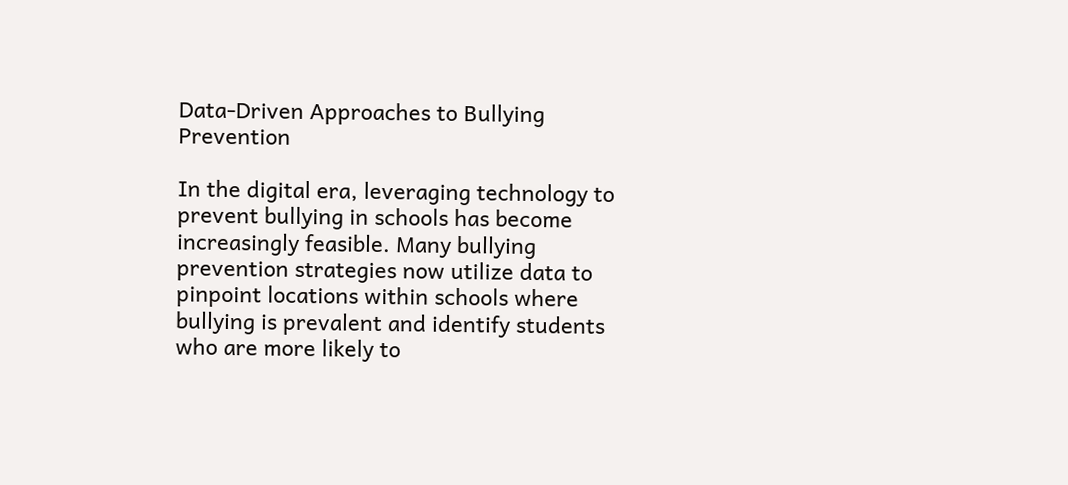Data-Driven Approaches to Bullying Prevention

In the digital era, leveraging technology to prevent bullying in schools has become increasingly feasible. Many bullying prevention strategies now utilize data to pinpoint locations within schools where bullying is prevalent and identify students who are more likely to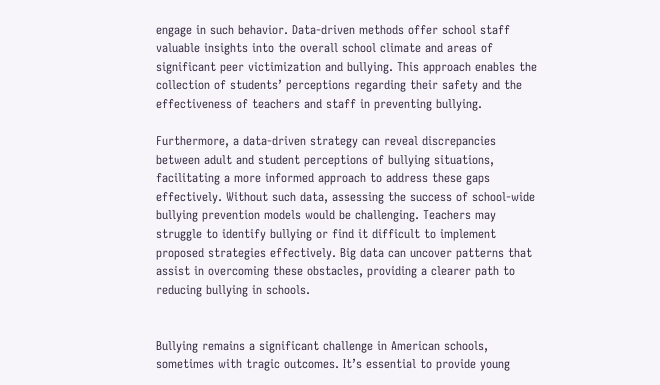engage in such behavior. Data-driven methods offer school staff valuable insights into the overall school climate and areas of significant peer victimization and bullying. This approach enables the collection of students’ perceptions regarding their safety and the effectiveness of teachers and staff in preventing bullying.

Furthermore, a data-driven strategy can reveal discrepancies between adult and student perceptions of bullying situations, facilitating a more informed approach to address these gaps effectively. Without such data, assessing the success of school-wide bullying prevention models would be challenging. Teachers may struggle to identify bullying or find it difficult to implement proposed strategies effectively. Big data can uncover patterns that assist in overcoming these obstacles, providing a clearer path to reducing bullying in schools.


Bullying remains a significant challenge in American schools, sometimes with tragic outcomes. It’s essential to provide young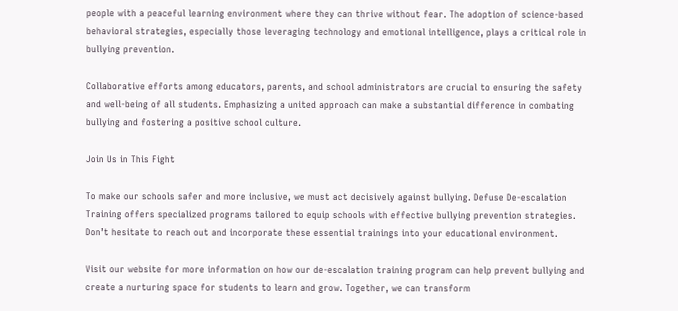people with a peaceful learning environment where they can thrive without fear. The adoption of science-based behavioral strategies, especially those leveraging technology and emotional intelligence, plays a critical role in bullying prevention.

Collaborative efforts among educators, parents, and school administrators are crucial to ensuring the safety and well-being of all students. Emphasizing a united approach can make a substantial difference in combating bullying and fostering a positive school culture.

Join Us in This Fight

To make our schools safer and more inclusive, we must act decisively against bullying. Defuse De-escalation Training offers specialized programs tailored to equip schools with effective bullying prevention strategies. Don’t hesitate to reach out and incorporate these essential trainings into your educational environment.

Visit our website for more information on how our de-escalation training program can help prevent bullying and create a nurturing space for students to learn and grow. Together, we can transform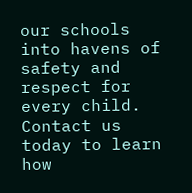our schools into havens of safety and respect for every child. Contact us today to learn how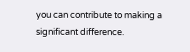you can contribute to making a significant difference.